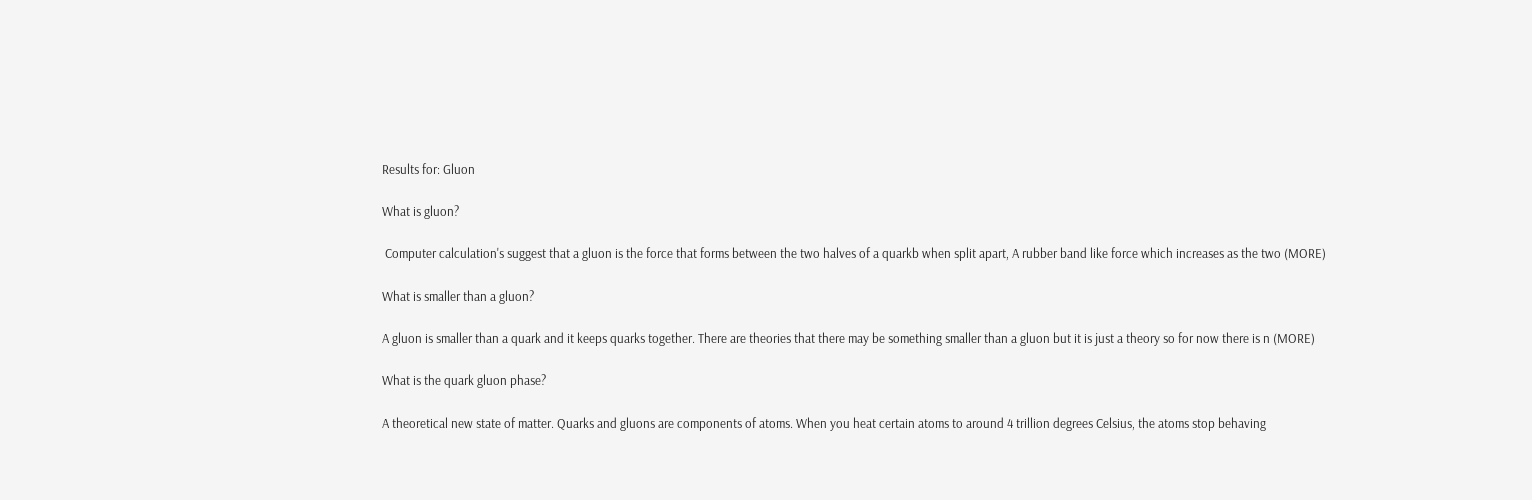Results for: Gluon

What is gluon?

 Computer calculation's suggest that a gluon is the force that forms between the two halves of a quarkb when split apart, A rubber band like force which increases as the two (MORE)

What is smaller than a gluon?

A gluon is smaller than a quark and it keeps quarks together. There are theories that there may be something smaller than a gluon but it is just a theory so for now there is n (MORE)

What is the quark gluon phase?

A theoretical new state of matter. Quarks and gluons are components of atoms. When you heat certain atoms to around 4 trillion degrees Celsius, the atoms stop behaving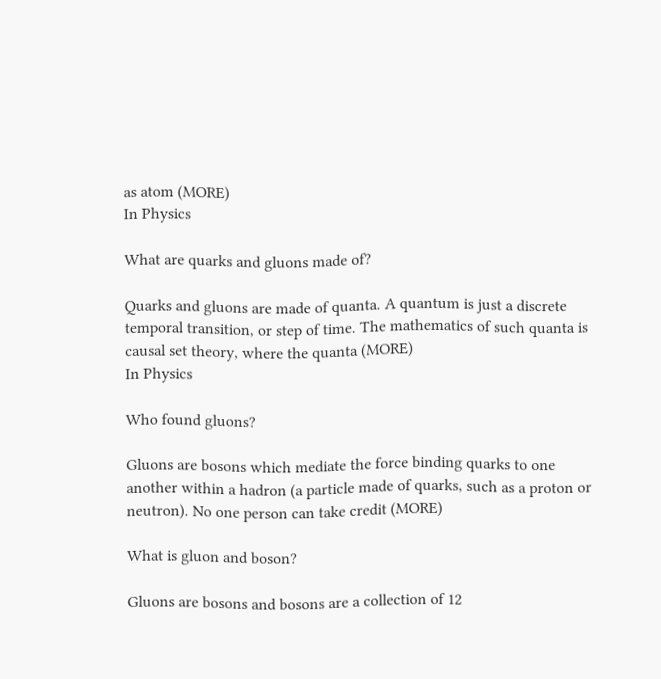as atom (MORE)
In Physics

What are quarks and gluons made of?

Quarks and gluons are made of quanta. A quantum is just a discrete temporal transition, or step of time. The mathematics of such quanta is causal set theory, where the quanta (MORE)
In Physics

Who found gluons?

Gluons are bosons which mediate the force binding quarks to one another within a hadron (a particle made of quarks, such as a proton or neutron). No one person can take credit (MORE)

What is gluon and boson?

Gluons are bosons and bosons are a collection of 12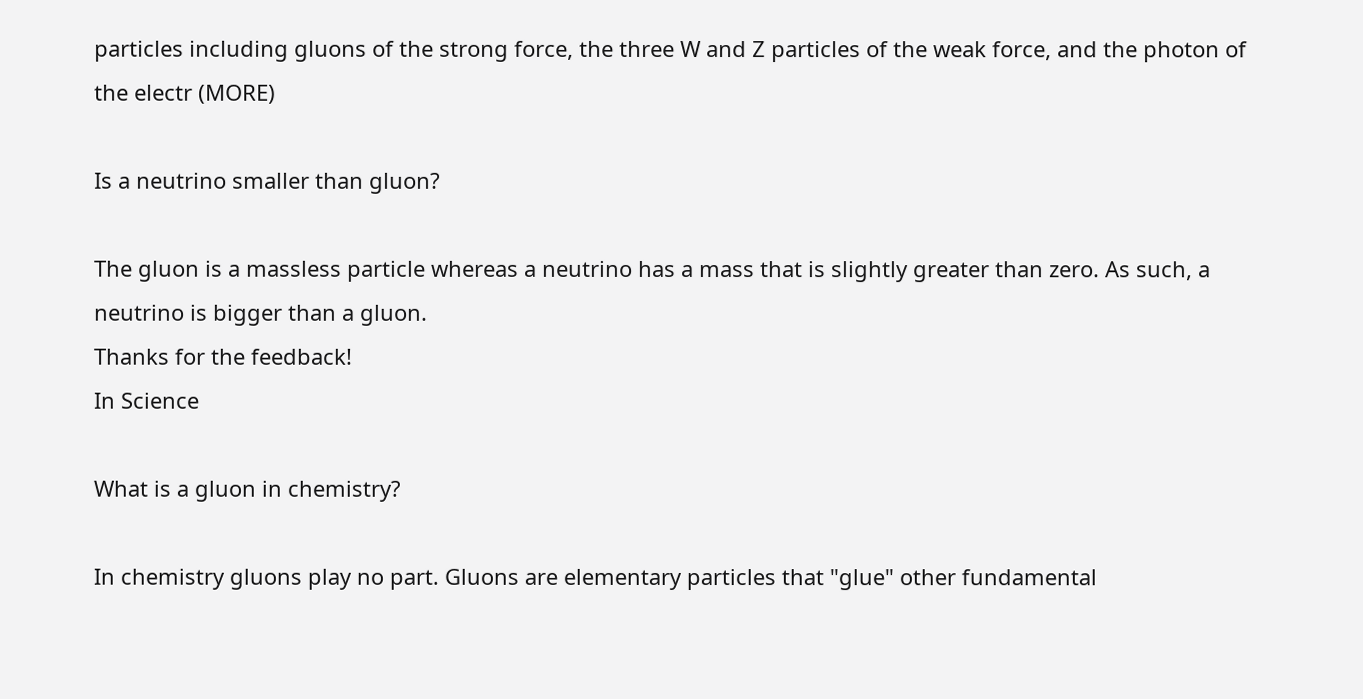particles including gluons of the strong force, the three W and Z particles of the weak force, and the photon of the electr (MORE)

Is a neutrino smaller than gluon?

The gluon is a massless particle whereas a neutrino has a mass that is slightly greater than zero. As such, a neutrino is bigger than a gluon.
Thanks for the feedback!
In Science

What is a gluon in chemistry?

In chemistry gluons play no part. Gluons are elementary particles that "glue" other fundamental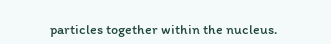particles together within the nucleus.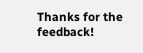Thanks for the feedback!